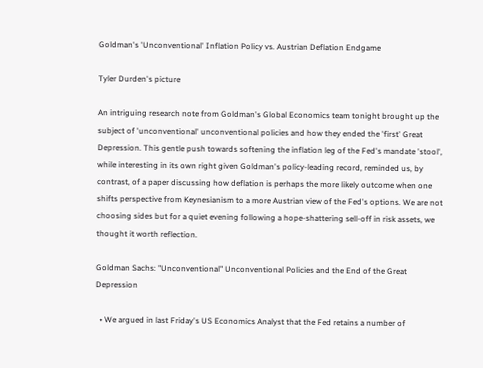Goldman's 'Unconventional' Inflation Policy vs. Austrian Deflation Endgame

Tyler Durden's picture

An intriguing research note from Goldman's Global Economics team tonight brought up the subject of 'unconventional' unconventional policies and how they ended the 'first' Great Depression. This gentle push towards softening the inflation leg of the Fed's mandate 'stool', while interesting in its own right given Goldman's policy-leading record, reminded us, by contrast, of a paper discussing how deflation is perhaps the more likely outcome when one shifts perspective from Keynesianism to a more Austrian view of the Fed's options. We are not choosing sides but for a quiet evening following a hope-shattering sell-off in risk assets, we thought it worth reflection.

Goldman Sachs: "Unconventional" Unconventional Policies and the End of the Great Depression

  • We argued in last Friday's US Economics Analyst that the Fed retains a number of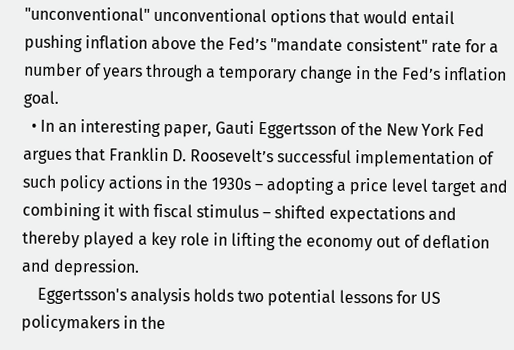"unconventional" unconventional options that would entail pushing inflation above the Fed’s "mandate consistent" rate for a number of years through a temporary change in the Fed’s inflation goal.
  • In an interesting paper, Gauti Eggertsson of the New York Fed argues that Franklin D. Roosevelt’s successful implementation of such policy actions in the 1930s – adopting a price level target and combining it with fiscal stimulus – shifted expectations and thereby played a key role in lifting the economy out of deflation and depression.
    Eggertsson's analysis holds two potential lessons for US policymakers in the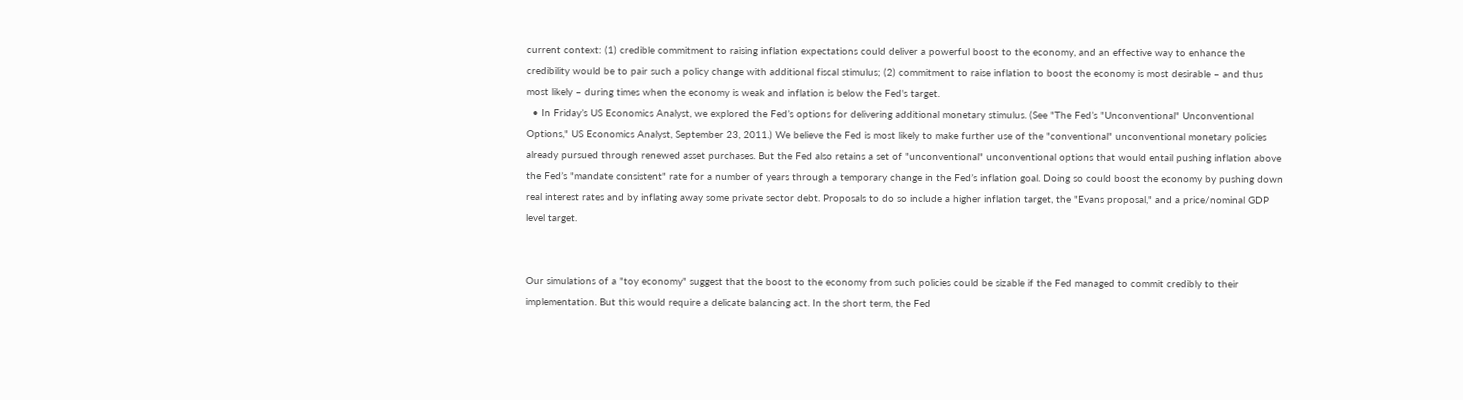current context: (1) credible commitment to raising inflation expectations could deliver a powerful boost to the economy, and an effective way to enhance the credibility would be to pair such a policy change with additional fiscal stimulus; (2) commitment to raise inflation to boost the economy is most desirable – and thus most likely – during times when the economy is weak and inflation is below the Fed's target.
  • In Friday’s US Economics Analyst, we explored the Fed’s options for delivering additional monetary stimulus. (See "The Fed’s "Unconventional" Unconventional Options," US Economics Analyst, September 23, 2011.) We believe the Fed is most likely to make further use of the "conventional" unconventional monetary policies already pursued through renewed asset purchases. But the Fed also retains a set of "unconventional" unconventional options that would entail pushing inflation above the Fed’s "mandate consistent" rate for a number of years through a temporary change in the Fed’s inflation goal. Doing so could boost the economy by pushing down real interest rates and by inflating away some private sector debt. Proposals to do so include a higher inflation target, the "Evans proposal," and a price/nominal GDP level target.


Our simulations of a "toy economy" suggest that the boost to the economy from such policies could be sizable if the Fed managed to commit credibly to their implementation. But this would require a delicate balancing act. In the short term, the Fed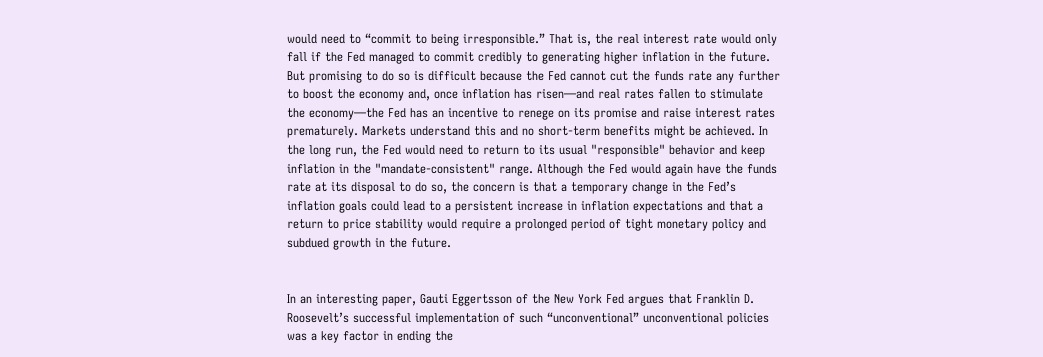would need to “commit to being irresponsible.” That is, the real interest rate would only fall if the Fed managed to commit credibly to generating higher inflation in the future. But promising to do so is difficult because the Fed cannot cut the funds rate any further to boost the economy and, once inflation has risen—and real rates fallen to stimulate the economy—the Fed has an incentive to renege on its promise and raise interest rates prematurely. Markets understand this and no short-term benefits might be achieved. In the long run, the Fed would need to return to its usual "responsible" behavior and keep inflation in the "mandate-consistent" range. Although the Fed would again have the funds rate at its disposal to do so, the concern is that a temporary change in the Fed’s inflation goals could lead to a persistent increase in inflation expectations and that a return to price stability would require a prolonged period of tight monetary policy and subdued growth in the future.


In an interesting paper, Gauti Eggertsson of the New York Fed argues that Franklin D. Roosevelt’s successful implementation of such “unconventional” unconventional policies was a key factor in ending the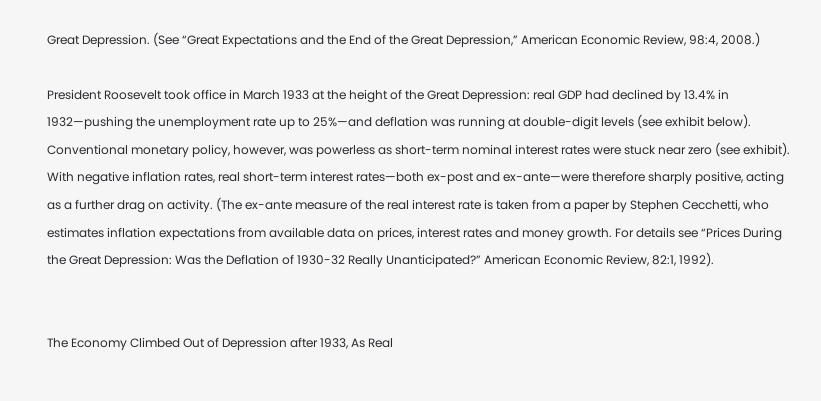Great Depression. (See “Great Expectations and the End of the Great Depression,” American Economic Review, 98:4, 2008.)

President Roosevelt took office in March 1933 at the height of the Great Depression: real GDP had declined by 13.4% in 1932—pushing the unemployment rate up to 25%—and deflation was running at double-digit levels (see exhibit below). Conventional monetary policy, however, was powerless as short-term nominal interest rates were stuck near zero (see exhibit). With negative inflation rates, real short-term interest rates—both ex-post and ex-ante—were therefore sharply positive, acting as a further drag on activity. (The ex-ante measure of the real interest rate is taken from a paper by Stephen Cecchetti, who estimates inflation expectations from available data on prices, interest rates and money growth. For details see “Prices During the Great Depression: Was the Deflation of 1930-32 Really Unanticipated?” American Economic Review, 82:1, 1992).


The Economy Climbed Out of Depression after 1933, As Real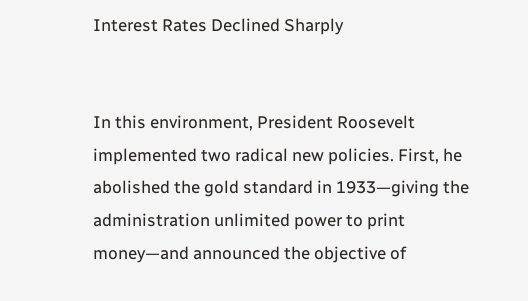Interest Rates Declined Sharply


In this environment, President Roosevelt implemented two radical new policies. First, he abolished the gold standard in 1933—giving the administration unlimited power to print money—and announced the objective of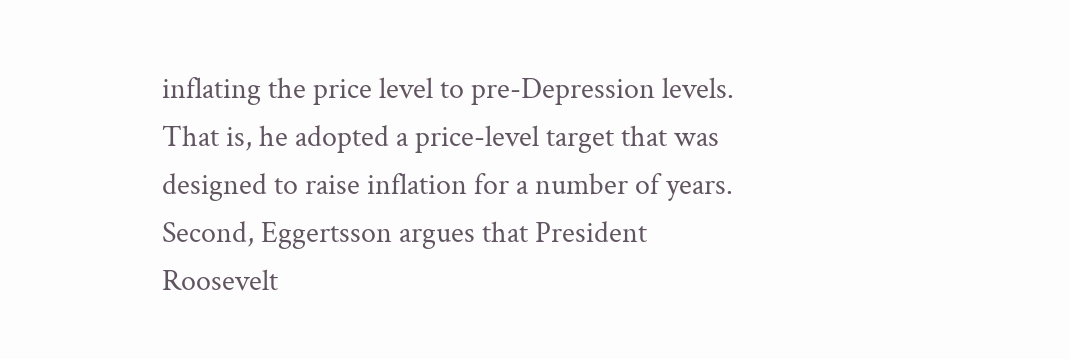inflating the price level to pre-Depression levels. That is, he adopted a price-level target that was designed to raise inflation for a number of years. Second, Eggertsson argues that President Roosevelt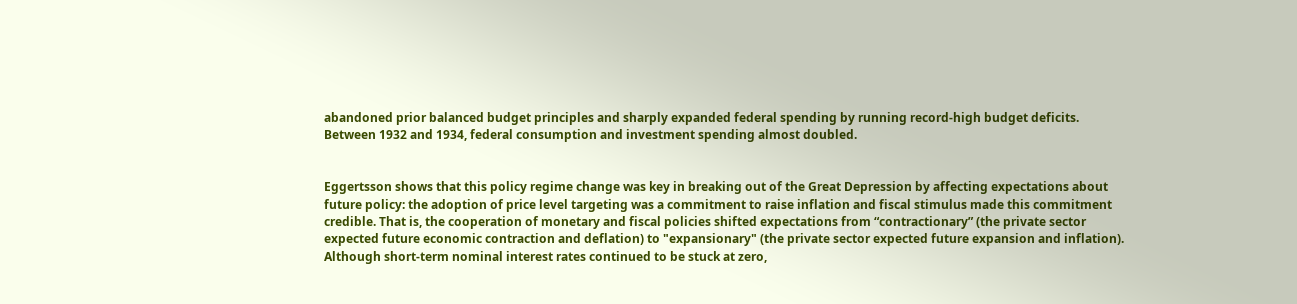abandoned prior balanced budget principles and sharply expanded federal spending by running record-high budget deficits. Between 1932 and 1934, federal consumption and investment spending almost doubled.


Eggertsson shows that this policy regime change was key in breaking out of the Great Depression by affecting expectations about future policy: the adoption of price level targeting was a commitment to raise inflation and fiscal stimulus made this commitment credible. That is, the cooperation of monetary and fiscal policies shifted expectations from “contractionary” (the private sector expected future economic contraction and deflation) to "expansionary" (the private sector expected future expansion and inflation). Although short-term nominal interest rates continued to be stuck at zero,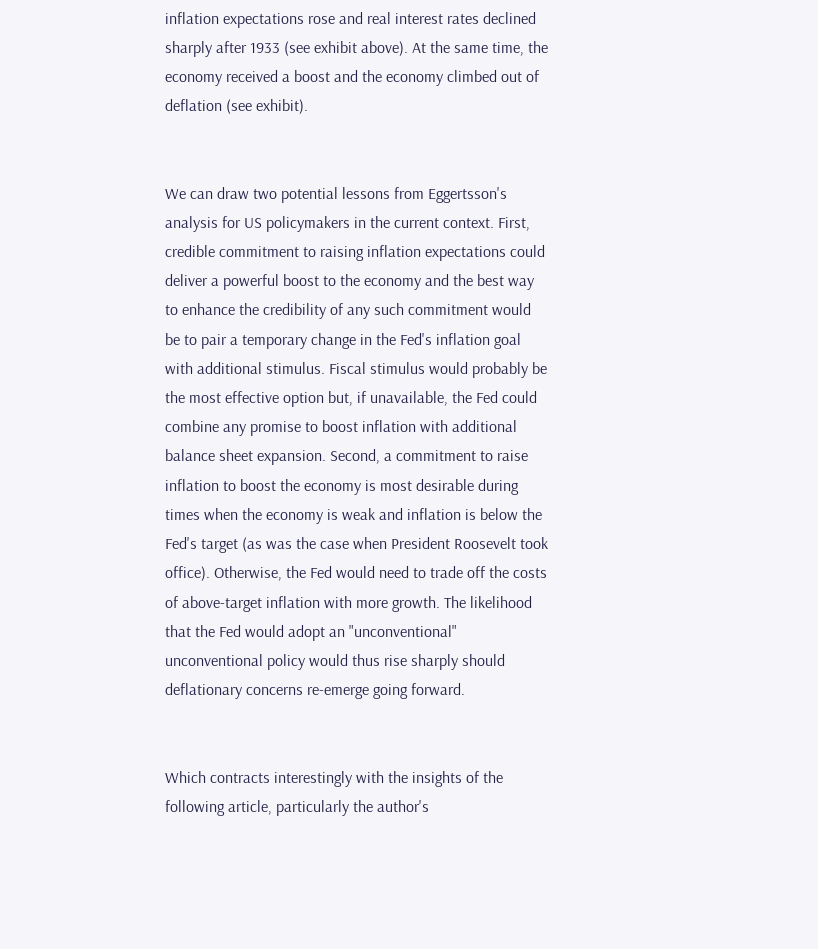inflation expectations rose and real interest rates declined sharply after 1933 (see exhibit above). At the same time, the economy received a boost and the economy climbed out of deflation (see exhibit).


We can draw two potential lessons from Eggertsson's analysis for US policymakers in the current context. First, credible commitment to raising inflation expectations could deliver a powerful boost to the economy and the best way to enhance the credibility of any such commitment would be to pair a temporary change in the Fed's inflation goal with additional stimulus. Fiscal stimulus would probably be the most effective option but, if unavailable, the Fed could combine any promise to boost inflation with additional balance sheet expansion. Second, a commitment to raise inflation to boost the economy is most desirable during times when the economy is weak and inflation is below the Fed's target (as was the case when President Roosevelt took office). Otherwise, the Fed would need to trade off the costs of above-target inflation with more growth. The likelihood that the Fed would adopt an "unconventional" unconventional policy would thus rise sharply should deflationary concerns re-emerge going forward.


Which contracts interestingly with the insights of the following article, particularly the author's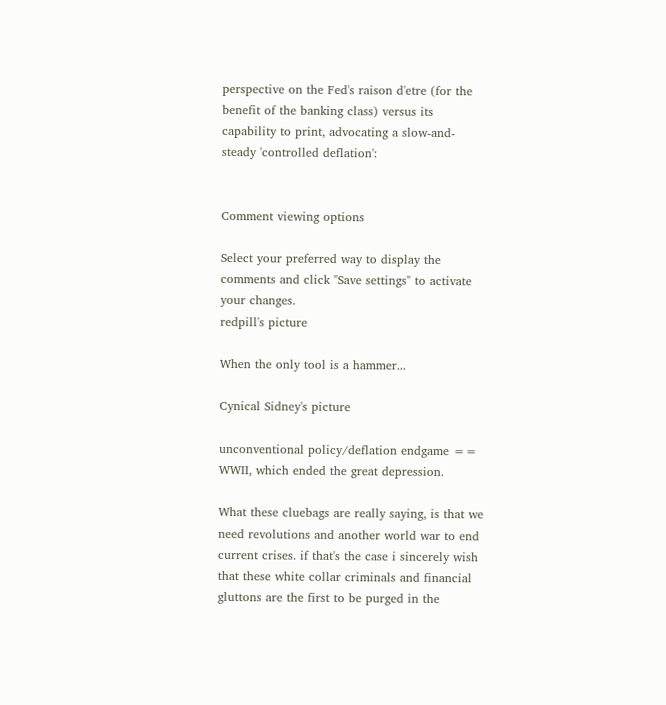perspective on the Fed's raison d'etre (for the benefit of the banking class) versus its capability to print, advocating a slow-and-steady 'controlled deflation':


Comment viewing options

Select your preferred way to display the comments and click "Save settings" to activate your changes.
redpill's picture

When the only tool is a hammer...

Cynical Sidney's picture

unconventional policy/deflation endgame == WWII, which ended the great depression.

What these cluebags are really saying, is that we need revolutions and another world war to end current crises. if that's the case i sincerely wish that these white collar criminals and financial gluttons are the first to be purged in the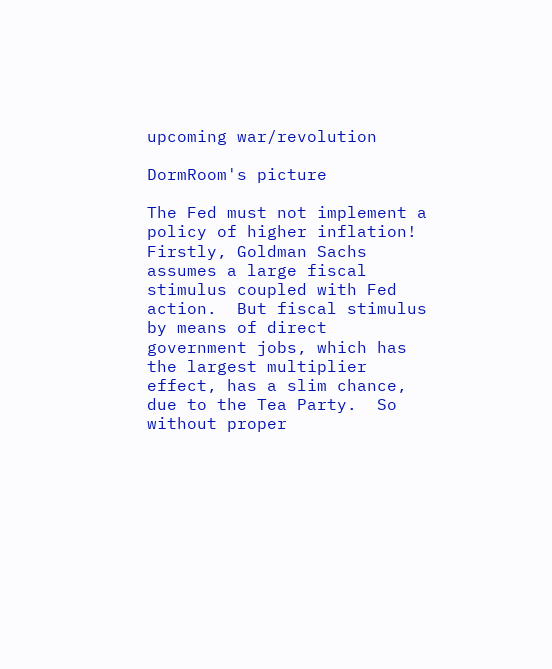upcoming war/revolution

DormRoom's picture

The Fed must not implement a policy of higher inflation!  Firstly, Goldman Sachs assumes a large fiscal stimulus coupled with Fed action.  But fiscal stimulus by means of direct government jobs, which has the largest multiplier effect, has a slim chance, due to the Tea Party.  So without proper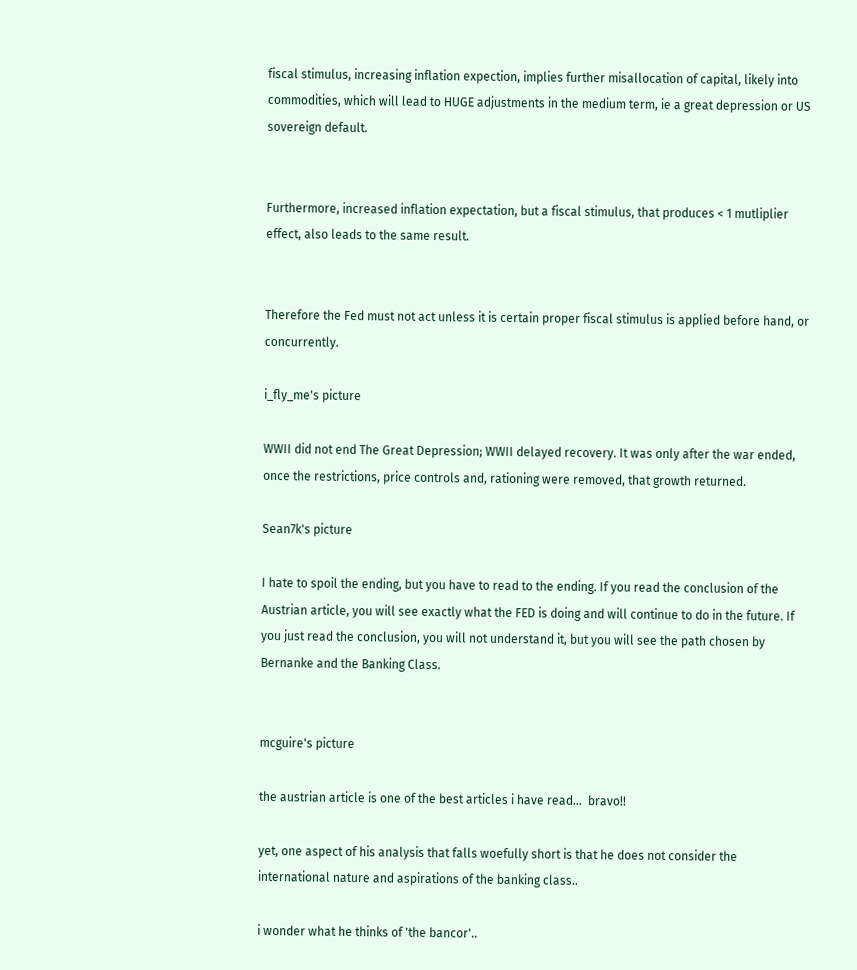fiscal stimulus, increasing inflation expection, implies further misallocation of capital, likely into commodities, which will lead to HUGE adjustments in the medium term, ie a great depression or US sovereign default.


Furthermore, increased inflation expectation, but a fiscal stimulus, that produces < 1 mutliplier effect, also leads to the same result.


Therefore the Fed must not act unless it is certain proper fiscal stimulus is applied before hand, or concurrently.

i_fly_me's picture

WWII did not end The Great Depression; WWII delayed recovery. It was only after the war ended, once the restrictions, price controls and, rationing were removed, that growth returned.

Sean7k's picture

I hate to spoil the ending, but you have to read to the ending. If you read the conclusion of the Austrian article, you will see exactly what the FED is doing and will continue to do in the future. If you just read the conclusion, you will not understand it, but you will see the path chosen by Bernanke and the Banking Class.


mcguire's picture

the austrian article is one of the best articles i have read...  bravo!!

yet, one aspect of his analysis that falls woefully short is that he does not consider the international nature and aspirations of the banking class..

i wonder what he thinks of 'the bancor'..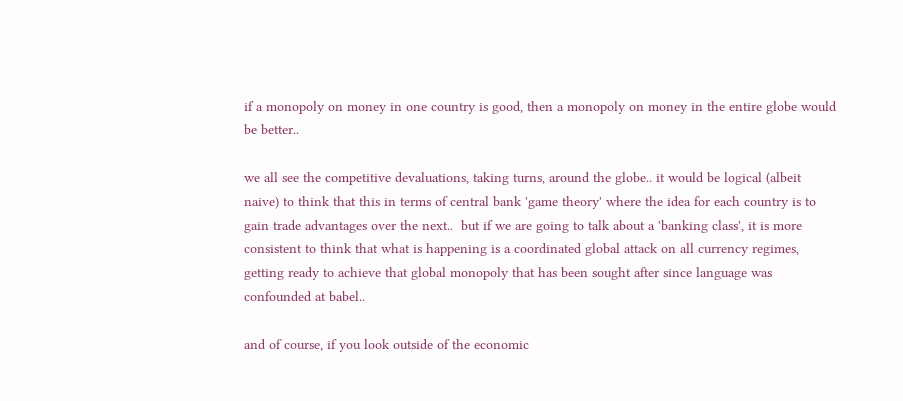if a monopoly on money in one country is good, then a monopoly on money in the entire globe would be better..

we all see the competitive devaluations, taking turns, around the globe.. it would be logical (albeit naive) to think that this in terms of central bank 'game theory' where the idea for each country is to gain trade advantages over the next..  but if we are going to talk about a 'banking class', it is more consistent to think that what is happening is a coordinated global attack on all currency regimes, getting ready to achieve that global monopoly that has been sought after since language was confounded at babel..

and of course, if you look outside of the economic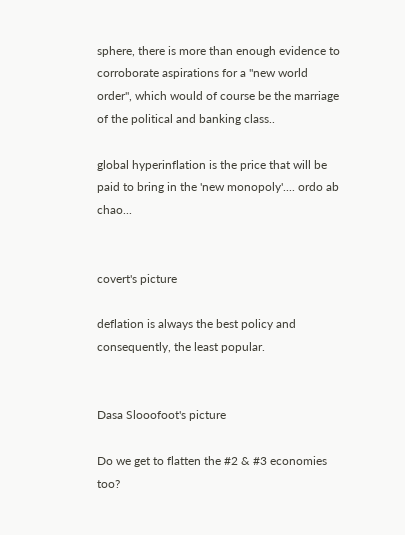sphere, there is more than enough evidence to corroborate aspirations for a "new world order", which would of course be the marriage of the political and banking class..

global hyperinflation is the price that will be paid to bring in the 'new monopoly'.... ordo ab chao...


covert's picture

deflation is always the best policy and consequently, the least popular.


Dasa Slooofoot's picture

Do we get to flatten the #2 & #3 economies too?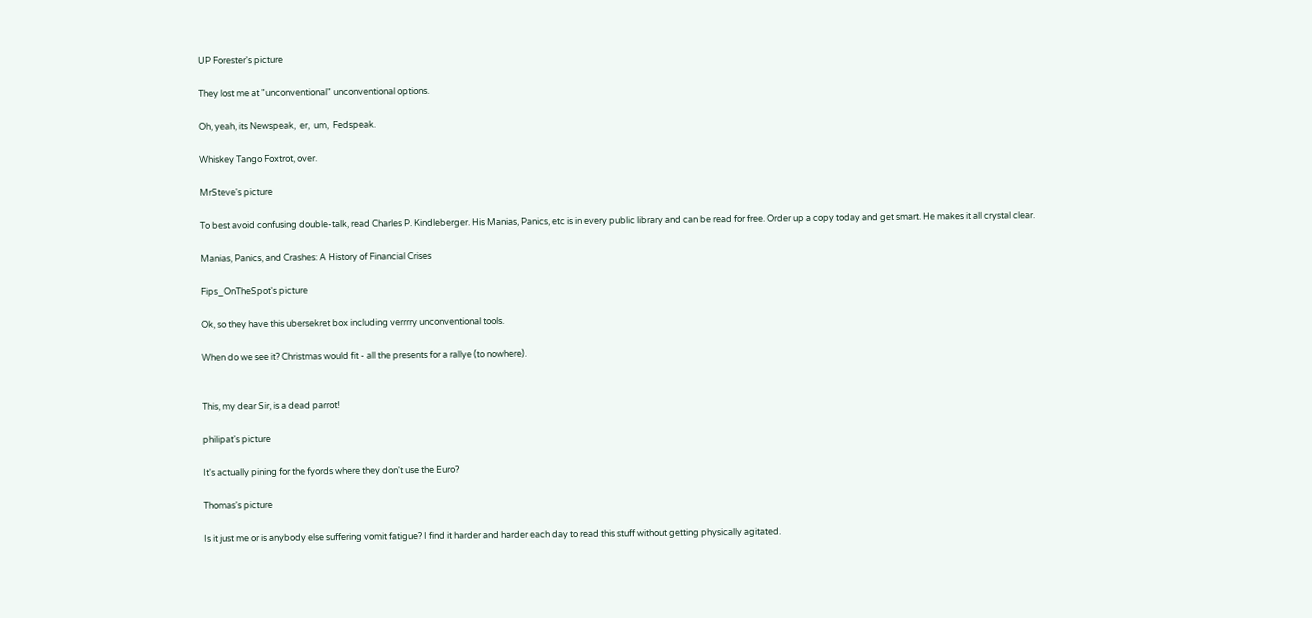UP Forester's picture

They lost me at "unconventional" unconventional options.

Oh, yeah, its Newspeak,  er,  um,  Fedspeak.

Whiskey Tango Foxtrot, over.

MrSteve's picture

To best avoid confusing double-talk, read Charles P. Kindleberger. His Manias, Panics, etc is in every public library and can be read for free. Order up a copy today and get smart. He makes it all crystal clear.

Manias, Panics, and Crashes: A History of Financial Crises

Fips_OnTheSpot's picture

Ok, so they have this ubersekret box including verrrry unconventional tools.

When do we see it? Christmas would fit - all the presents for a rallye (to nowhere).


This, my dear Sir, is a dead parrot!

philipat's picture

It's actually pining for the fyords where they don't use the Euro?

Thomas's picture

Is it just me or is anybody else suffering vomit fatigue? I find it harder and harder each day to read this stuff without getting physically agitated.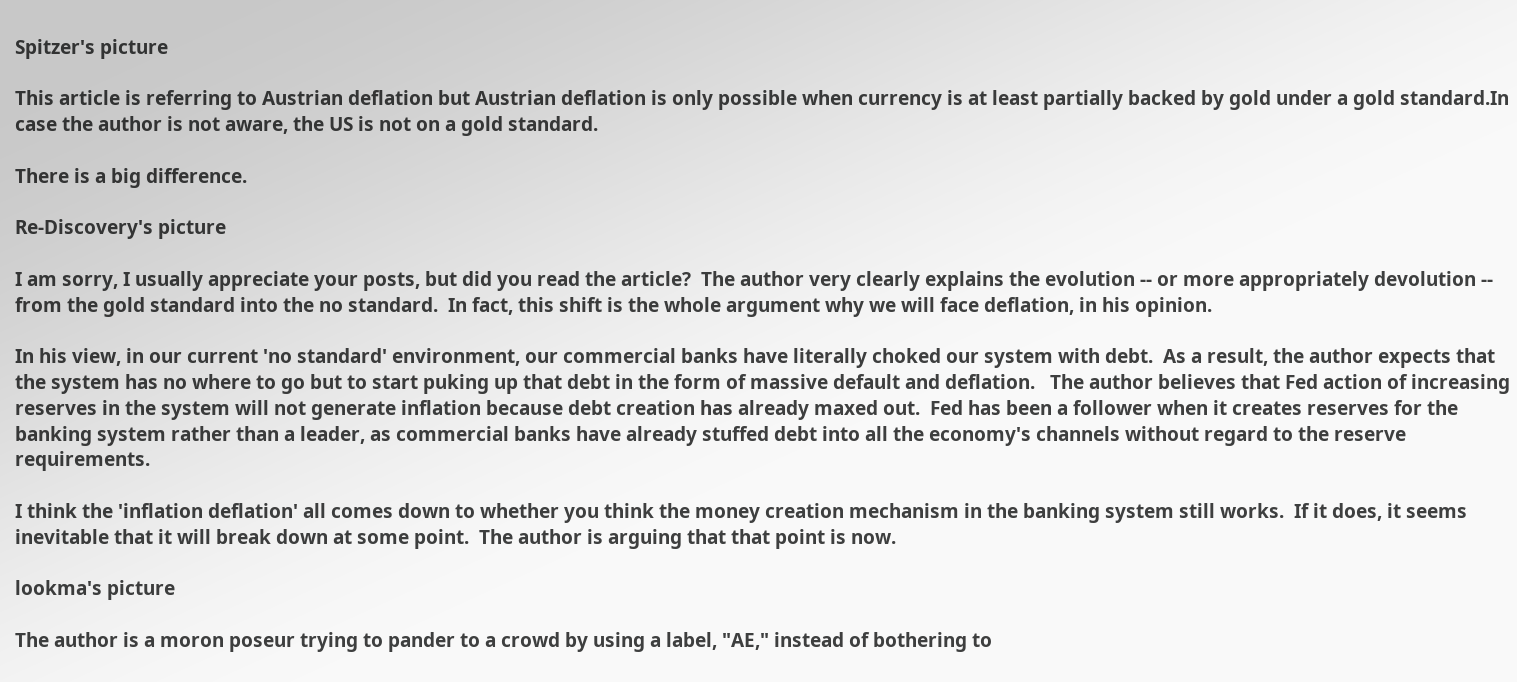Spitzer's picture

This article is referring to Austrian deflation but Austrian deflation is only possible when currency is at least partially backed by gold under a gold standard.In case the author is not aware, the US is not on a gold standard.

There is a big difference.

Re-Discovery's picture

I am sorry, I usually appreciate your posts, but did you read the article?  The author very clearly explains the evolution -- or more appropriately devolution -- from the gold standard into the no standard.  In fact, this shift is the whole argument why we will face deflation, in his opinion.

In his view, in our current 'no standard' environment, our commercial banks have literally choked our system with debt.  As a result, the author expects that the system has no where to go but to start puking up that debt in the form of massive default and deflation.   The author believes that Fed action of increasing reserves in the system will not generate inflation because debt creation has already maxed out.  Fed has been a follower when it creates reserves for the banking system rather than a leader, as commercial banks have already stuffed debt into all the economy's channels without regard to the reserve requirements.

I think the 'inflation deflation' all comes down to whether you think the money creation mechanism in the banking system still works.  If it does, it seems inevitable that it will break down at some point.  The author is arguing that that point is now.

lookma's picture

The author is a moron poseur trying to pander to a crowd by using a label, "AE," instead of bothering to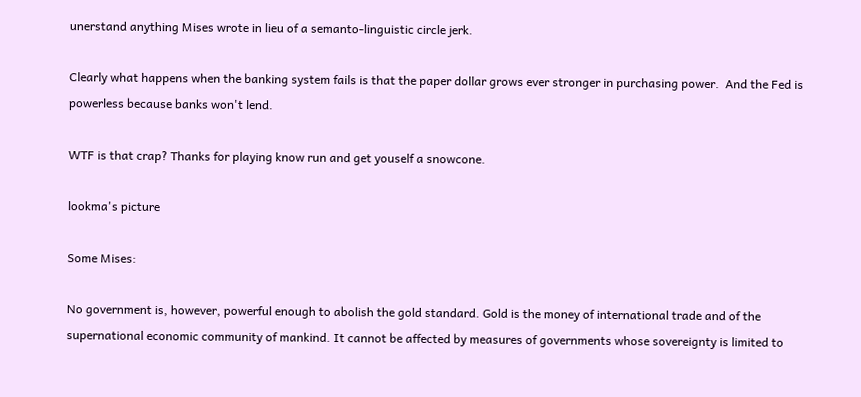unerstand anything Mises wrote in lieu of a semanto-linguistic circle jerk.

Clearly what happens when the banking system fails is that the paper dollar grows ever stronger in purchasing power.  And the Fed is powerless because banks won't lend.

WTF is that crap? Thanks for playing know run and get youself a snowcone.

lookma's picture

Some Mises:

No government is, however, powerful enough to abolish the gold standard. Gold is the money of international trade and of the supernational economic community of mankind. It cannot be affected by measures of governments whose sovereignty is limited to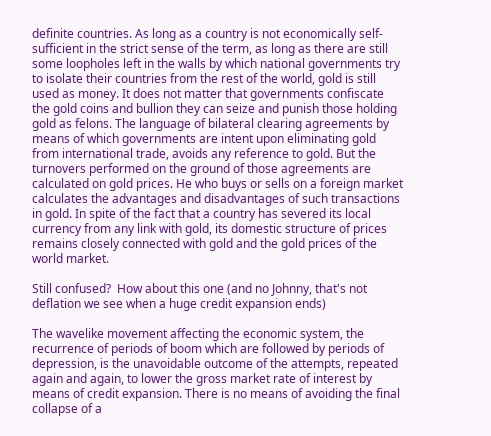definite countries. As long as a country is not economically self-sufficient in the strict sense of the term, as long as there are still some loopholes left in the walls by which national governments try to isolate their countries from the rest of the world, gold is still used as money. It does not matter that governments confiscate the gold coins and bullion they can seize and punish those holding gold as felons. The language of bilateral clearing agreements by means of which governments are intent upon eliminating gold from international trade, avoids any reference to gold. But the turnovers performed on the ground of those agreements are calculated on gold prices. He who buys or sells on a foreign market calculates the advantages and disadvantages of such transactions in gold. In spite of the fact that a country has severed its local currency from any link with gold, its domestic structure of prices remains closely connected with gold and the gold prices of the world market.

Still confused?  How about this one (and no Johnny, that's not deflation we see when a huge credit expansion ends)

The wavelike movement affecting the economic system, the recurrence of periods of boom which are followed by periods of depression, is the unavoidable outcome of the attempts, repeated again and again, to lower the gross market rate of interest by means of credit expansion. There is no means of avoiding the final collapse of a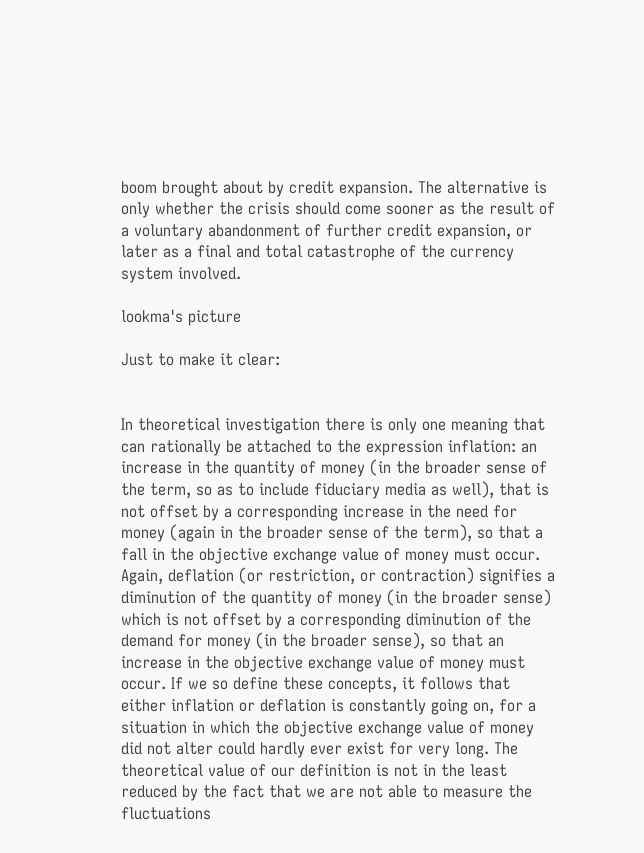boom brought about by credit expansion. The alternative is only whether the crisis should come sooner as the result of a voluntary abandonment of further credit expansion, or later as a final and total catastrophe of the currency system involved.

lookma's picture

Just to make it clear:


In theoretical investigation there is only one meaning that can rationally be attached to the expression inflation: an increase in the quantity of money (in the broader sense of the term, so as to include fiduciary media as well), that is not offset by a corresponding increase in the need for money (again in the broader sense of the term), so that a fall in the objective exchange value of money must occur. Again, deflation (or restriction, or contraction) signifies a diminution of the quantity of money (in the broader sense) which is not offset by a corresponding diminution of the demand for money (in the broader sense), so that an increase in the objective exchange value of money must occur. If we so define these concepts, it follows that either inflation or deflation is constantly going on, for a situation in which the objective exchange value of money did not alter could hardly ever exist for very long. The theoretical value of our definition is not in the least reduced by the fact that we are not able to measure the fluctuations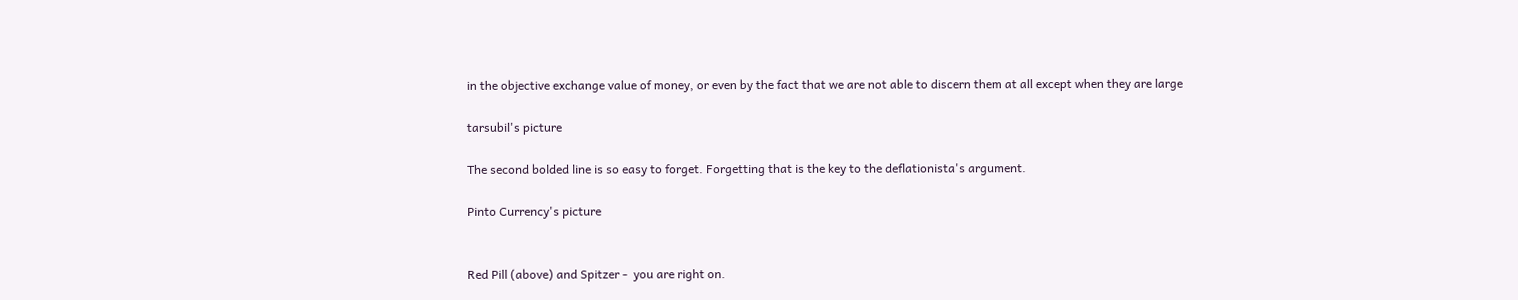in the objective exchange value of money, or even by the fact that we are not able to discern them at all except when they are large

tarsubil's picture

The second bolded line is so easy to forget. Forgetting that is the key to the deflationista's argument.

Pinto Currency's picture


Red Pill (above) and Spitzer -  you are right on.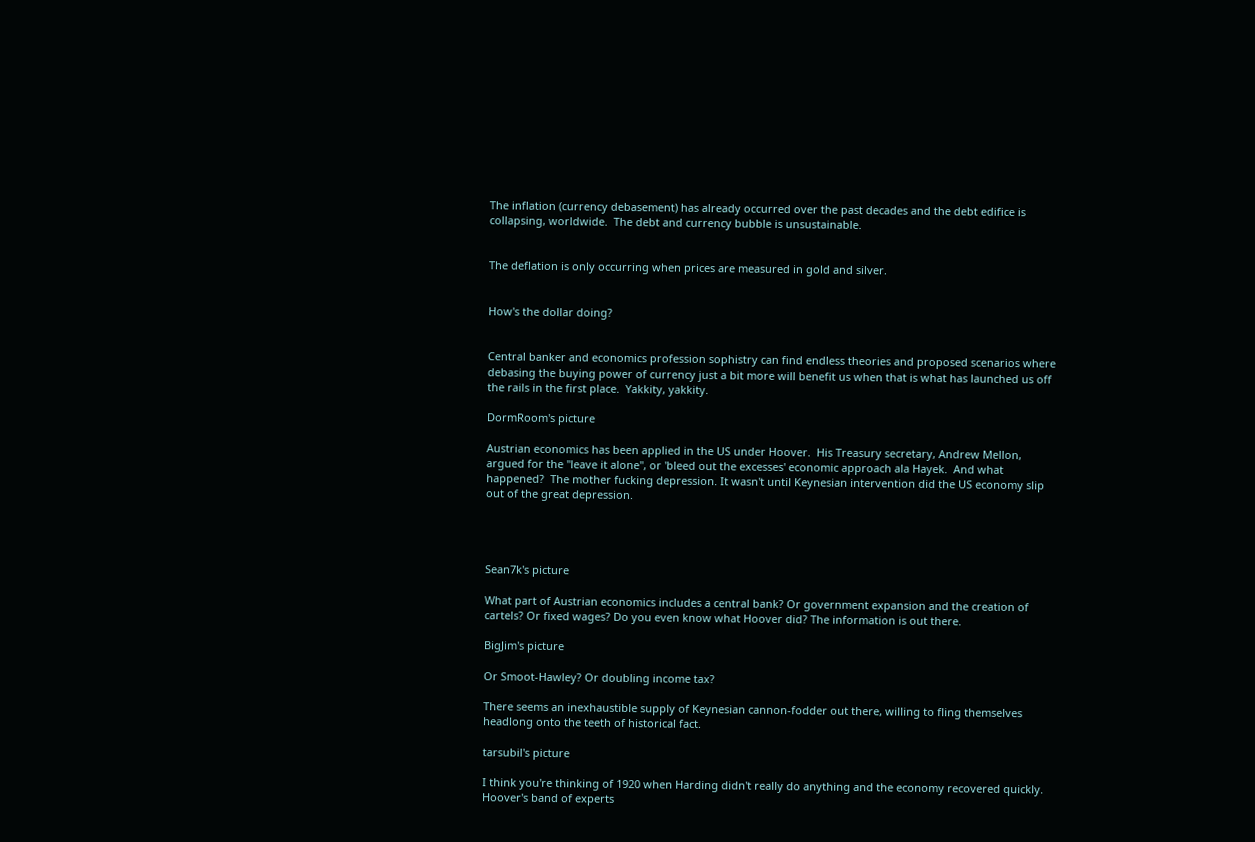The inflation (currency debasement) has already occurred over the past decades and the debt edifice is collapsing, worldwide.  The debt and currency bubble is unsustainable.


The deflation is only occurring when prices are measured in gold and silver.


How's the dollar doing?


Central banker and economics profession sophistry can find endless theories and proposed scenarios where debasing the buying power of currency just a bit more will benefit us when that is what has launched us off the rails in the first place.  Yakkity, yakkity.

DormRoom's picture

Austrian economics has been applied in the US under Hoover.  His Treasury secretary, Andrew Mellon, argued for the "leave it alone", or 'bleed out the excesses' economic approach ala Hayek.  And what happened?  The mother fucking depression. It wasn't until Keynesian intervention did the US economy slip out of the great depression.




Sean7k's picture

What part of Austrian economics includes a central bank? Or government expansion and the creation of cartels? Or fixed wages? Do you even know what Hoover did? The information is out there.

BigJim's picture

Or Smoot-Hawley? Or doubling income tax?

There seems an inexhaustible supply of Keynesian cannon-fodder out there, willing to fling themselves headlong onto the teeth of historical fact.

tarsubil's picture

I think you're thinking of 1920 when Harding didn't really do anything and the economy recovered quickly. Hoover's band of experts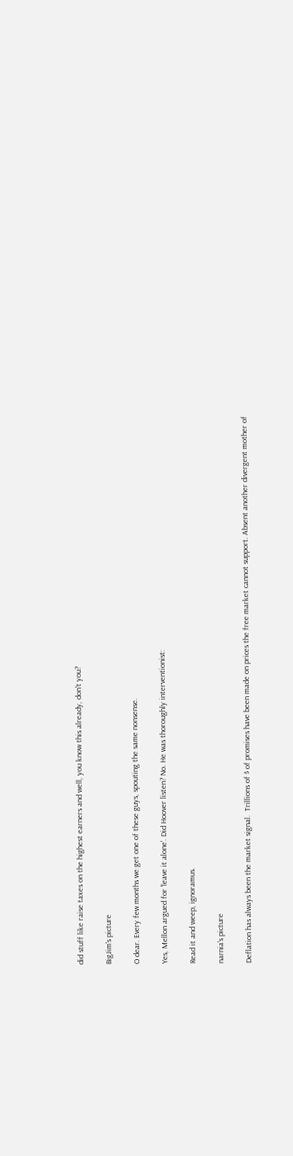did stuff like raise taxes on the highest earners and well, you know this already, don't you?

BigJim's picture

O dear. Every few months we get one of these guys, spouting the same nonsense.

Yes, Mellon argued for 'leave it alone'. Did Hoover listen? No. He was thoroughly interventionist:

Read it and weep, ignoramus.

narnia's picture

Deflation has always been the market signal.  Trillions of $ of promises have been made on prices the free market cannot support. Absent another divergent mother of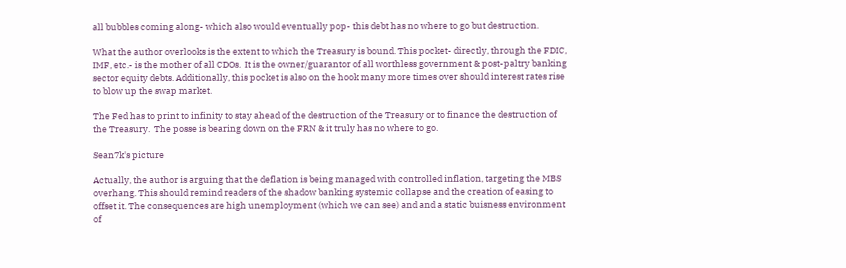all bubbles coming along- which also would eventually pop- this debt has no where to go but destruction.

What the author overlooks is the extent to which the Treasury is bound. This pocket- directly, through the FDIC, IMF, etc.- is the mother of all CDOs.  It is the owner/guarantor of all worthless government & post-paltry banking sector equity debts. Additionally, this pocket is also on the hook many more times over should interest rates rise to blow up the swap market.

The Fed has to print to infinity to stay ahead of the destruction of the Treasury or to finance the destruction of the Treasury.  The posse is bearing down on the FRN & it truly has no where to go.

Sean7k's picture

Actually, the author is arguing that the deflation is being managed with controlled inflation, targeting the MBS overhang. This should remind readers of the shadow banking systemic collapse and the creation of easing to offset it. The consequences are high unemployment (which we can see) and and a static buisness environment of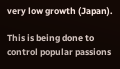very low growth (Japan).

This is being done to control popular passions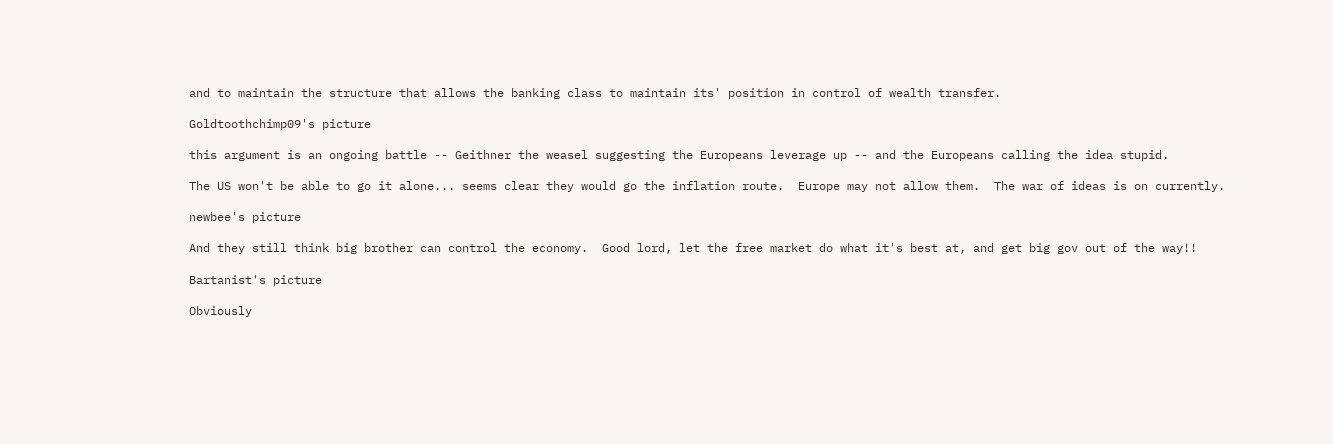and to maintain the structure that allows the banking class to maintain its' position in control of wealth transfer.

Goldtoothchimp09's picture

this argument is an ongoing battle -- Geithner the weasel suggesting the Europeans leverage up -- and the Europeans calling the idea stupid.

The US won't be able to go it alone... seems clear they would go the inflation route.  Europe may not allow them.  The war of ideas is on currently.

newbee's picture

And they still think big brother can control the economy.  Good lord, let the free market do what it's best at, and get big gov out of the way!!

Bartanist's picture

Obviously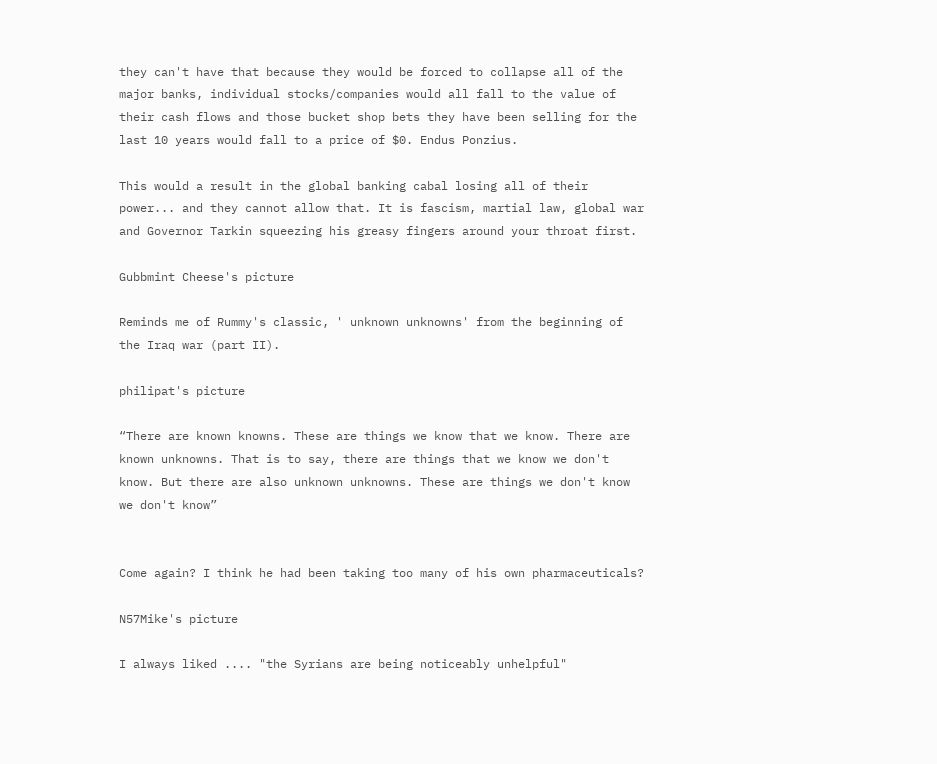they can't have that because they would be forced to collapse all of the major banks, individual stocks/companies would all fall to the value of their cash flows and those bucket shop bets they have been selling for the last 10 years would fall to a price of $0. Endus Ponzius.

This would a result in the global banking cabal losing all of their power... and they cannot allow that. It is fascism, martial law, global war and Governor Tarkin squeezing his greasy fingers around your throat first.

Gubbmint Cheese's picture

Reminds me of Rummy's classic, ' unknown unknowns' from the beginning of the Iraq war (part II).

philipat's picture

“There are known knowns. These are things we know that we know. There are known unknowns. That is to say, there are things that we know we don't know. But there are also unknown unknowns. These are things we don't know we don't know”


Come again? I think he had been taking too many of his own pharmaceuticals?

N57Mike's picture

I always liked .... "the Syrians are being noticeably unhelpful"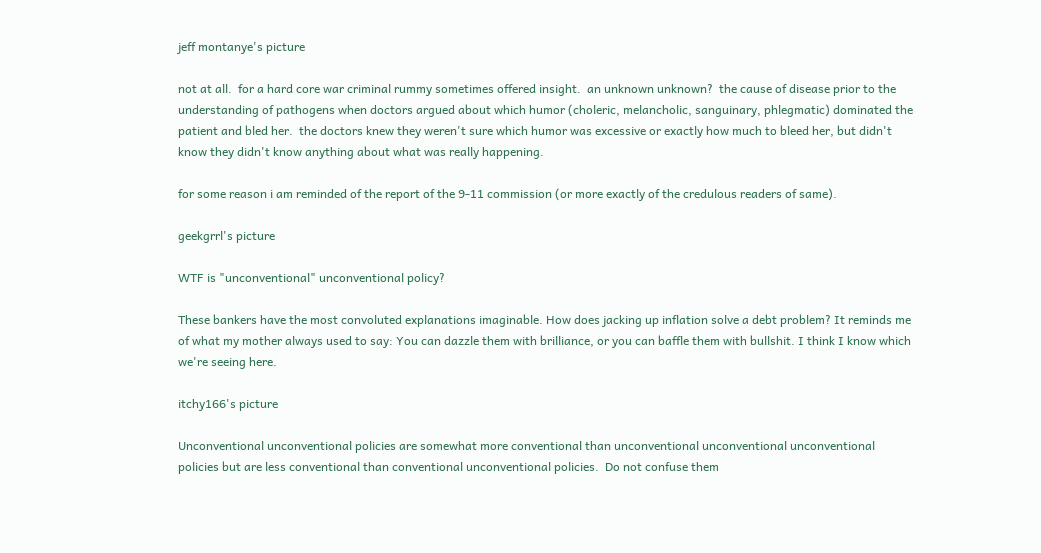jeff montanye's picture

not at all.  for a hard core war criminal rummy sometimes offered insight.  an unknown unknown?  the cause of disease prior to the understanding of pathogens when doctors argued about which humor (choleric, melancholic, sanguinary, phlegmatic) dominated the patient and bled her.  the doctors knew they weren't sure which humor was excessive or exactly how much to bleed her, but didn't know they didn't know anything about what was really happening.

for some reason i am reminded of the report of the 9-11 commission (or more exactly of the credulous readers of same).

geekgrrl's picture

WTF is "unconventional" unconventional policy?

These bankers have the most convoluted explanations imaginable. How does jacking up inflation solve a debt problem? It reminds me of what my mother always used to say: You can dazzle them with brilliance, or you can baffle them with bullshit. I think I know which we're seeing here.

itchy166's picture

Unconventional unconventional policies are somewhat more conventional than unconventional unconventional unconventional policies but are less conventional than conventional unconventional policies.  Do not confuse them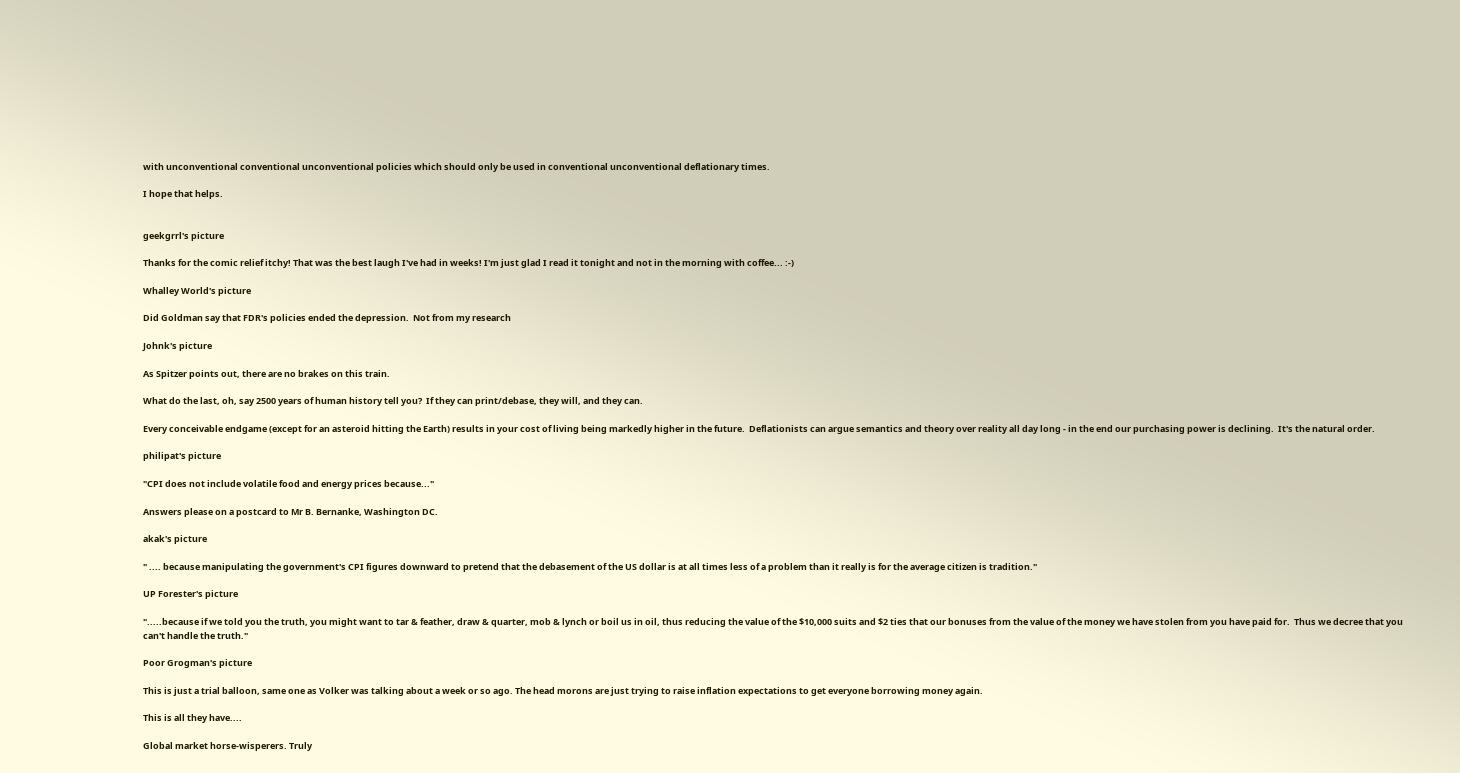with unconventional conventional unconventional policies which should only be used in conventional unconventional deflationary times.

I hope that helps.


geekgrrl's picture

Thanks for the comic relief itchy! That was the best laugh I've had in weeks! I'm just glad I read it tonight and not in the morning with coffee... :-)

Whalley World's picture

Did Goldman say that FDR's policies ended the depression.  Not from my research

Johnk's picture

As Spitzer points out, there are no brakes on this train.

What do the last, oh, say 2500 years of human history tell you?  If they can print/debase, they will, and they can.

Every conceivable endgame (except for an asteroid hitting the Earth) results in your cost of living being markedly higher in the future.  Deflationists can argue semantics and theory over reality all day long - in the end our purchasing power is declining.  It's the natural order.

philipat's picture

"CPI does not include volatile food and energy prices because..."

Answers please on a postcard to Mr B. Bernanke, Washington DC.

akak's picture

" .... because manipulating the government's CPI figures downward to pretend that the debasement of the US dollar is at all times less of a problem than it really is for the average citizen is tradition."

UP Forester's picture

".....because if we told you the truth, you might want to tar & feather, draw & quarter, mob & lynch or boil us in oil, thus reducing the value of the $10,000 suits and $2 ties that our bonuses from the value of the money we have stolen from you have paid for.  Thus we decree that you can't handle the truth."

Poor Grogman's picture

This is just a trial balloon, same one as Volker was talking about a week or so ago. The head morons are just trying to raise inflation expectations to get everyone borrowing money again.

This is all they have....

Global market horse-wisperers. Truly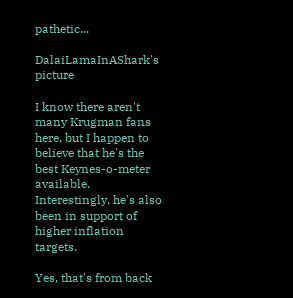pathetic...

DalaiLamaInAShark's picture

I know there aren't many Krugman fans here, but I happen to believe that he's the best Keynes-o-meter available.  Interestingly, he's also been in support of higher inflation targets.

Yes, that's from back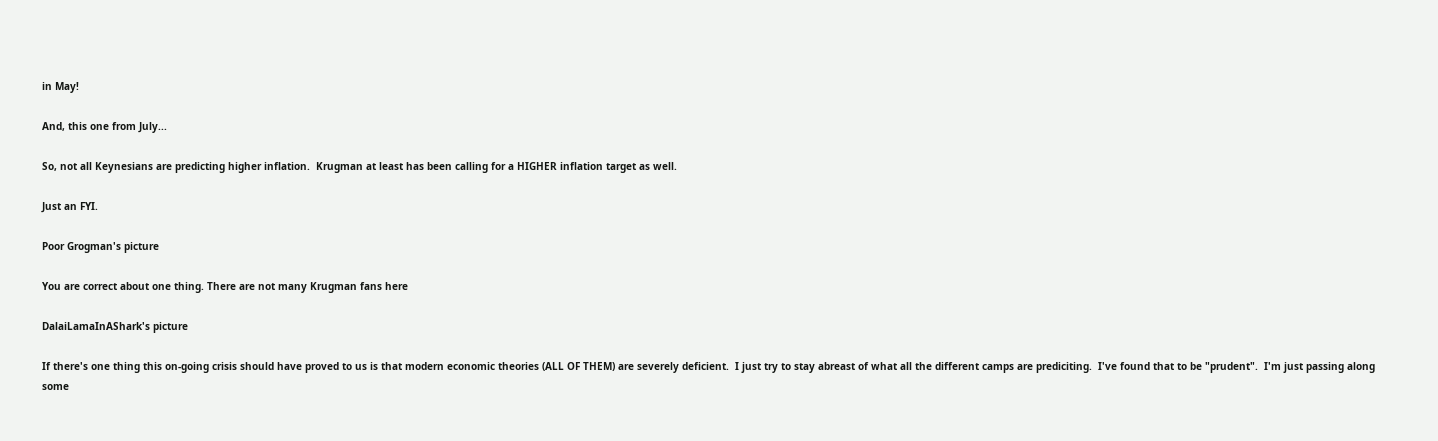in May!

And, this one from July...

So, not all Keynesians are predicting higher inflation.  Krugman at least has been calling for a HIGHER inflation target as well.

Just an FYI.

Poor Grogman's picture

You are correct about one thing. There are not many Krugman fans here

DalaiLamaInAShark's picture

If there's one thing this on-going crisis should have proved to us is that modern economic theories (ALL OF THEM) are severely deficient.  I just try to stay abreast of what all the different camps are prediciting.  I've found that to be "prudent".  I'm just passing along some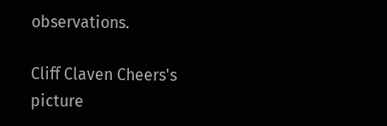observations.

Cliff Claven Cheers's picture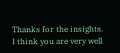Thanks for the insights. I think you are very well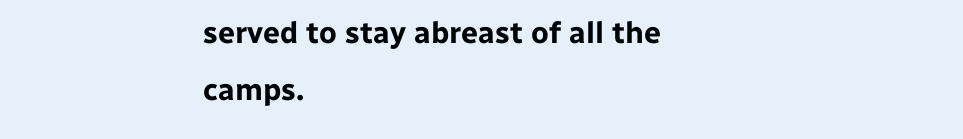served to stay abreast of all the camps.